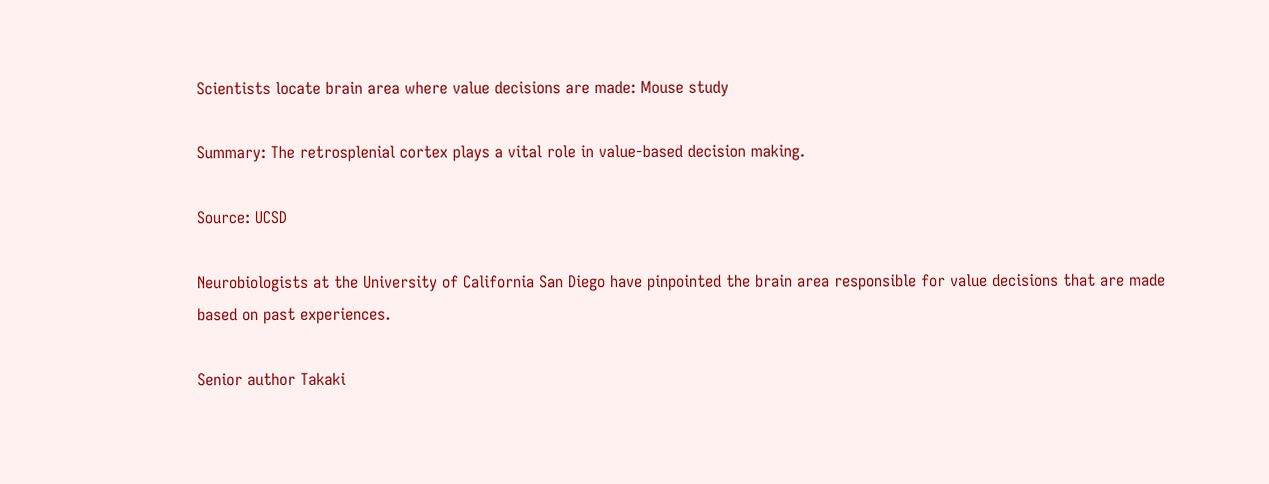Scientists locate brain area where value decisions are made: Mouse study

Summary: The retrosplenial cortex plays a vital role in value-based decision making.

Source: UCSD

Neurobiologists at the University of California San Diego have pinpointed the brain area responsible for value decisions that are made based on past experiences.

Senior author Takaki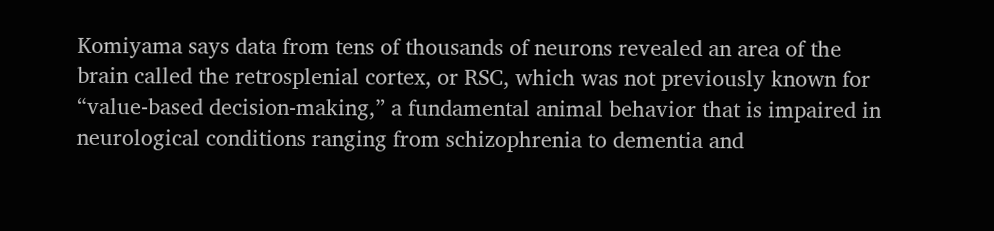Komiyama says data from tens of thousands of neurons revealed an area of the brain called the retrosplenial cortex, or RSC, which was not previously known for “value-based decision-making,” a fundamental animal behavior that is impaired in neurological conditions ranging from schizophrenia to dementia and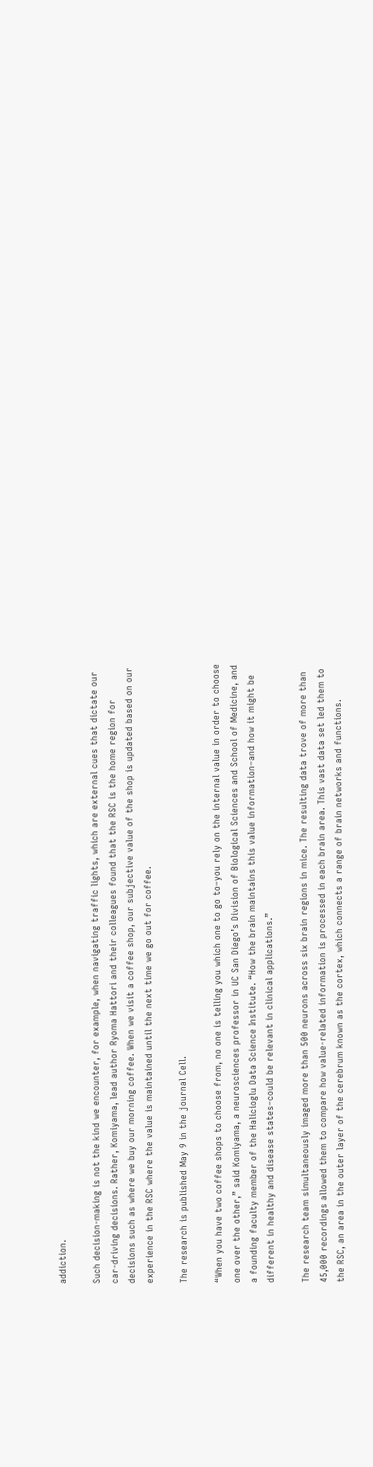addiction.

Such decision-making is not the kind we encounter, for example, when navigating traffic lights, which are external cues that dictate our car-driving decisions. Rather, Komiyama, lead author Ryoma Hattori and their colleagues found that the RSC is the home region for decisions such as where we buy our morning coffee. When we visit a coffee shop, our subjective value of the shop is updated based on our experience in the RSC where the value is maintained until the next time we go out for coffee.

The research is published May 9 in the journal Cell.

“When you have two coffee shops to choose from, no one is telling you which one to go to–you rely on the internal value in order to choose one over the other,” said Komiyama, a neurosciences professor in UC San Diego’s Division of Biological Sciences and School of Medicine, and a founding faculty member of the Halicioglu Data Science Institute. “How the brain maintains this value information–and how it might be different in healthy and disease states–could be relevant in clinical applications.”

The research team simultaneously imaged more than 500 neurons across six brain regions in mice. The resulting data trove of more than 45,000 recordings allowed them to compare how value-related information is processed in each brain area. This vast data set led them to the RSC, an area in the outer layer of the cerebrum known as the cortex, which connects a range of brain networks and functions.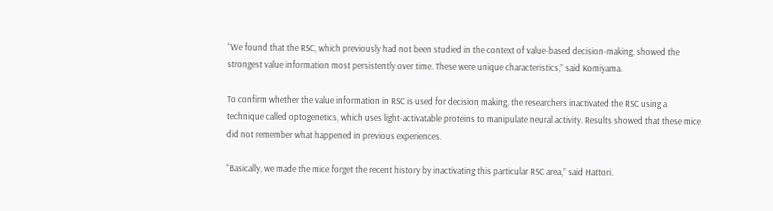“We found that the RSC, which previously had not been studied in the context of value-based decision-making, showed the strongest value information most persistently over time. These were unique characteristics,” said Komiyama.

To confirm whether the value information in RSC is used for decision making, the researchers inactivated the RSC using a technique called optogenetics, which uses light-activatable proteins to manipulate neural activity. Results showed that these mice did not remember what happened in previous experiences.

“Basically, we made the mice forget the recent history by inactivating this particular RSC area,” said Hattori.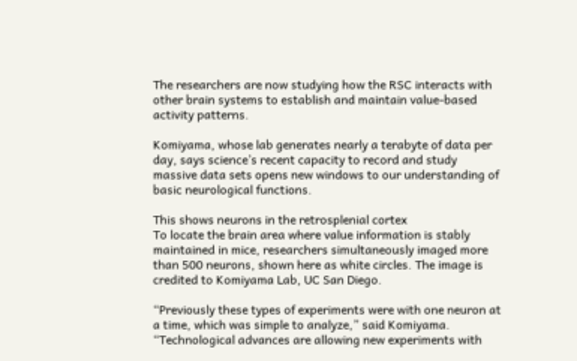The researchers are now studying how the RSC interacts with other brain systems to establish and maintain value-based activity patterns.

Komiyama, whose lab generates nearly a terabyte of data per day, says science’s recent capacity to record and study massive data sets opens new windows to our understanding of basic neurological functions.

This shows neurons in the retrosplenial cortex
To locate the brain area where value information is stably maintained in mice, researchers simultaneously imaged more than 500 neurons, shown here as white circles. The image is credited to Komiyama Lab, UC San Diego.

“Previously these types of experiments were with one neuron at a time, which was simple to analyze,” said Komiyama. “Technological advances are allowing new experiments with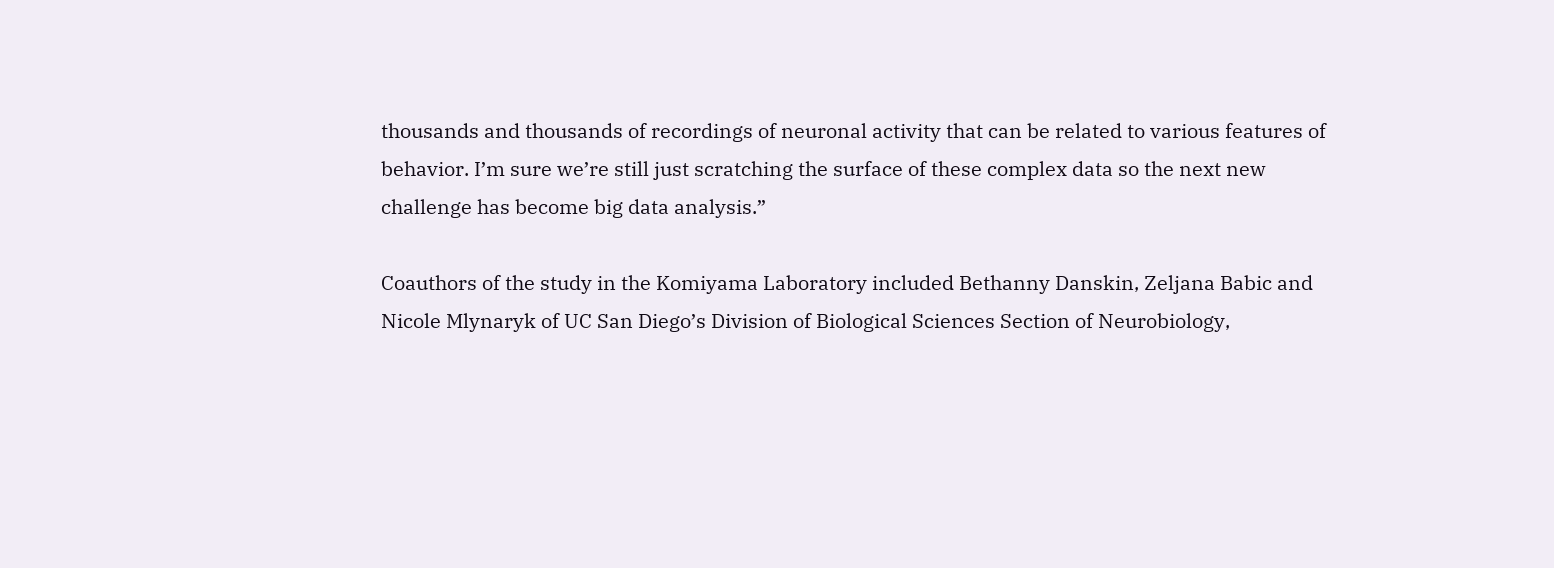thousands and thousands of recordings of neuronal activity that can be related to various features of behavior. I’m sure we’re still just scratching the surface of these complex data so the next new challenge has become big data analysis.”

Coauthors of the study in the Komiyama Laboratory included Bethanny Danskin, Zeljana Babic and Nicole Mlynaryk of UC San Diego’s Division of Biological Sciences Section of Neurobiology,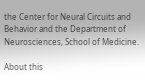the Center for Neural Circuits and Behavior and the Department of Neurosciences, School of Medicine.

About this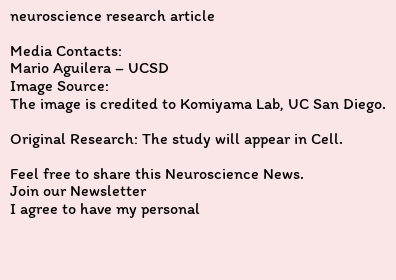neuroscience research article

Media Contacts:
Mario Aguilera – UCSD
Image Source:
The image is credited to Komiyama Lab, UC San Diego.

Original Research: The study will appear in Cell.

Feel free to share this Neuroscience News.
Join our Newsletter
I agree to have my personal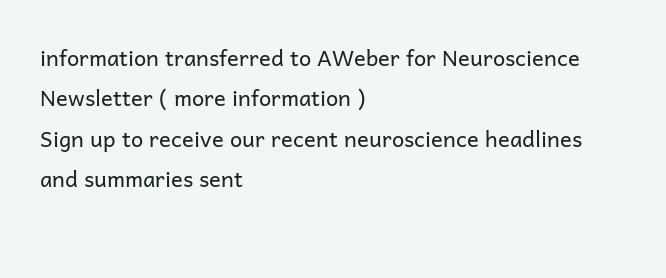information transferred to AWeber for Neuroscience Newsletter ( more information )
Sign up to receive our recent neuroscience headlines and summaries sent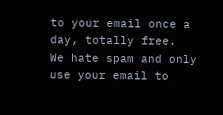to your email once a day, totally free.
We hate spam and only use your email to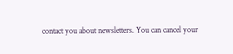contact you about newsletters. You can cancel your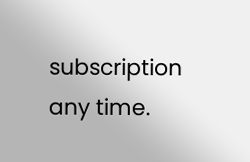subscription any time.